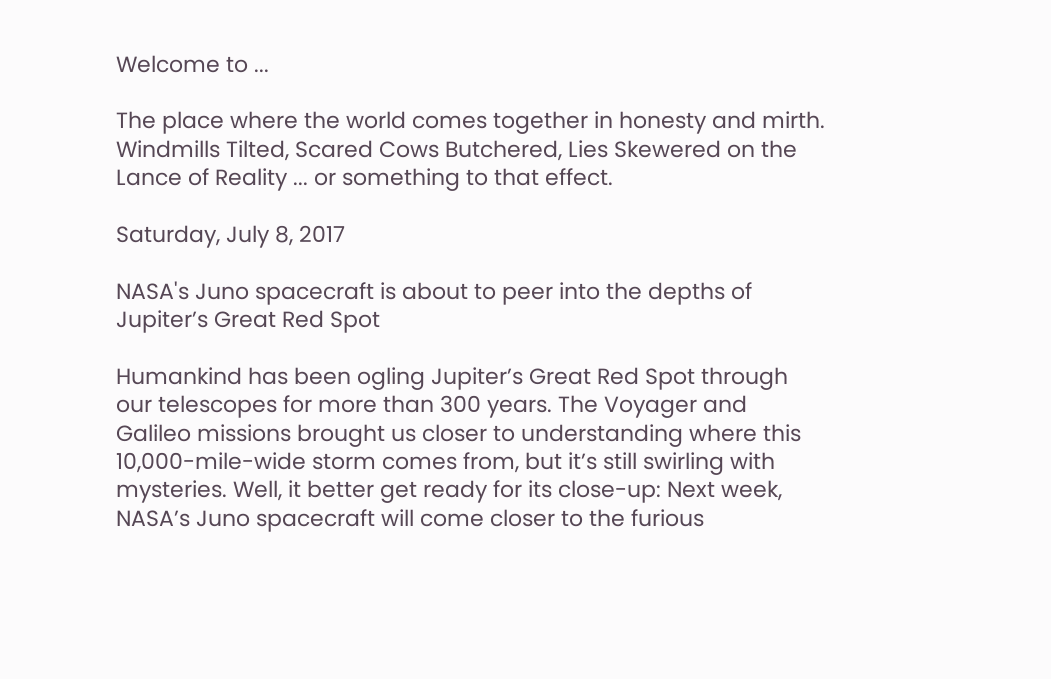Welcome to ...

The place where the world comes together in honesty and mirth.
Windmills Tilted, Scared Cows Butchered, Lies Skewered on the Lance of Reality ... or something to that effect.

Saturday, July 8, 2017

NASA's Juno spacecraft is about to peer into the depths of Jupiter’s Great Red Spot

Humankind has been ogling Jupiter’s Great Red Spot through our telescopes for more than 300 years. The Voyager and Galileo missions brought us closer to understanding where this 10,000-mile-wide storm comes from, but it’s still swirling with mysteries. Well, it better get ready for its close-up: Next week, NASA’s Juno spacecraft will come closer to the furious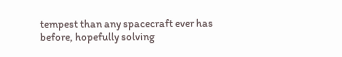tempest than any spacecraft ever has before, hopefully solving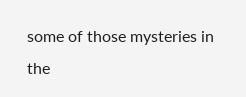some of those mysteries in the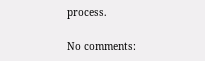process.

No comments: